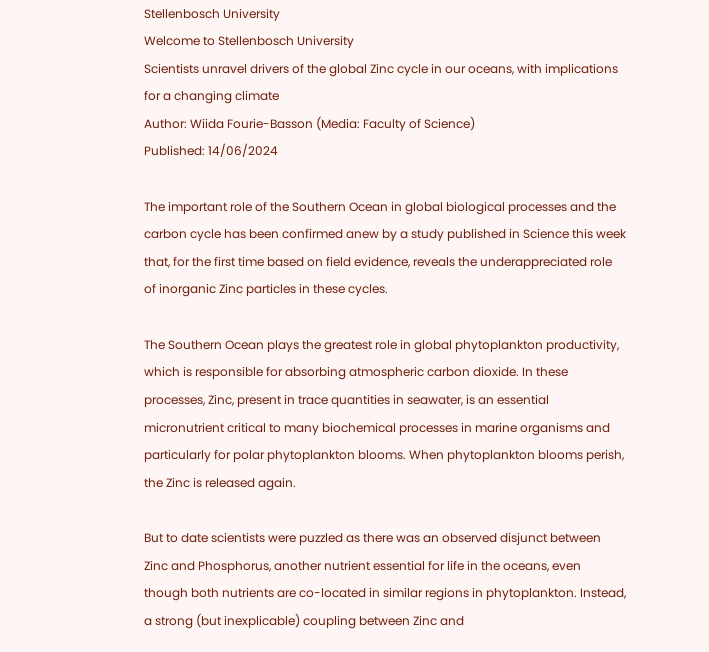Stellenbosch University
Welcome to Stellenbosch University
Scientists unravel drivers of the global Zinc cycle in our oceans, with implications for a changing climate
Author: Wiida Fourie-Basson (Media: Faculty of Science)
Published: 14/06/2024

The important role of the Southern Ocean in global biological processes and the carbon cycle has been confirmed anew by a study published in Science this week that, for the first time based on field evidence, reveals the underappreciated role of inorganic Zinc particles in these cycles.

The Southern Ocean plays the greatest role in global phytoplankton productivity, which is responsible for absorbing atmospheric carbon dioxide. In these processes, Zinc, present in trace quantities in seawater, is an essential micronutrient critical to many biochemical processes in marine organisms and particularly for polar phytoplankton blooms. When phytoplankton blooms perish, the Zinc is released again.

But to date scientists were puzzled as there was an observed disjunct between Zinc and Phosphorus, another nutrient essential for life in the oceans, even though both nutrients are co-located in similar regions in phytoplankton. Instead, a strong (but inexplicable) coupling between Zinc and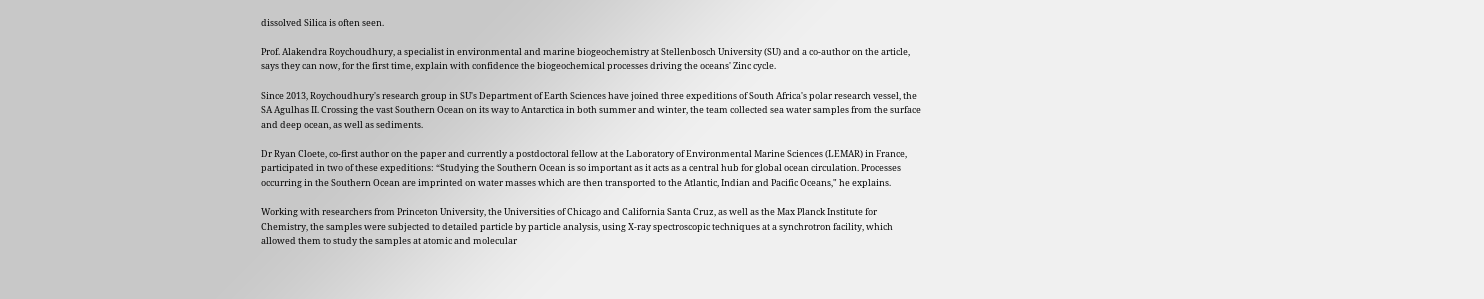dissolved Silica is often seen.

Prof. Alakendra Roychoudhury, a specialist in environmental and marine biogeochemistry at Stellenbosch University (SU) and a co-author on the article, says they can now, for the first time, explain with confidence the biogeochemical processes driving the oceans' Zinc cycle.

Since 2013, Roychoudhury's research group in SU's Department of Earth Sciences have joined three expeditions of South Africa's polar research vessel, the SA Agulhas II. Crossing the vast Southern Ocean on its way to Antarctica in both summer and winter, the team collected sea water samples from the surface and deep ocean, as well as sediments.

Dr Ryan Cloete, co-first author on the paper and currently a postdoctoral fellow at the Laboratory of Environmental Marine Sciences (LEMAR) in France, participated in two of these expeditions: “Studying the Southern Ocean is so important as it acts as a central hub for global ocean circulation. Processes occurring in the Southern Ocean are imprinted on water masses which are then transported to the Atlantic, Indian and Pacific Oceans," he explains.

Working with researchers from Princeton University, the Universities of Chicago and California Santa Cruz, as well as the Max Planck Institute for Chemistry, the samples were subjected to detailed particle by particle analysis, using X-ray spectroscopic techniques at a synchrotron facility, which allowed them to study the samples at atomic and molecular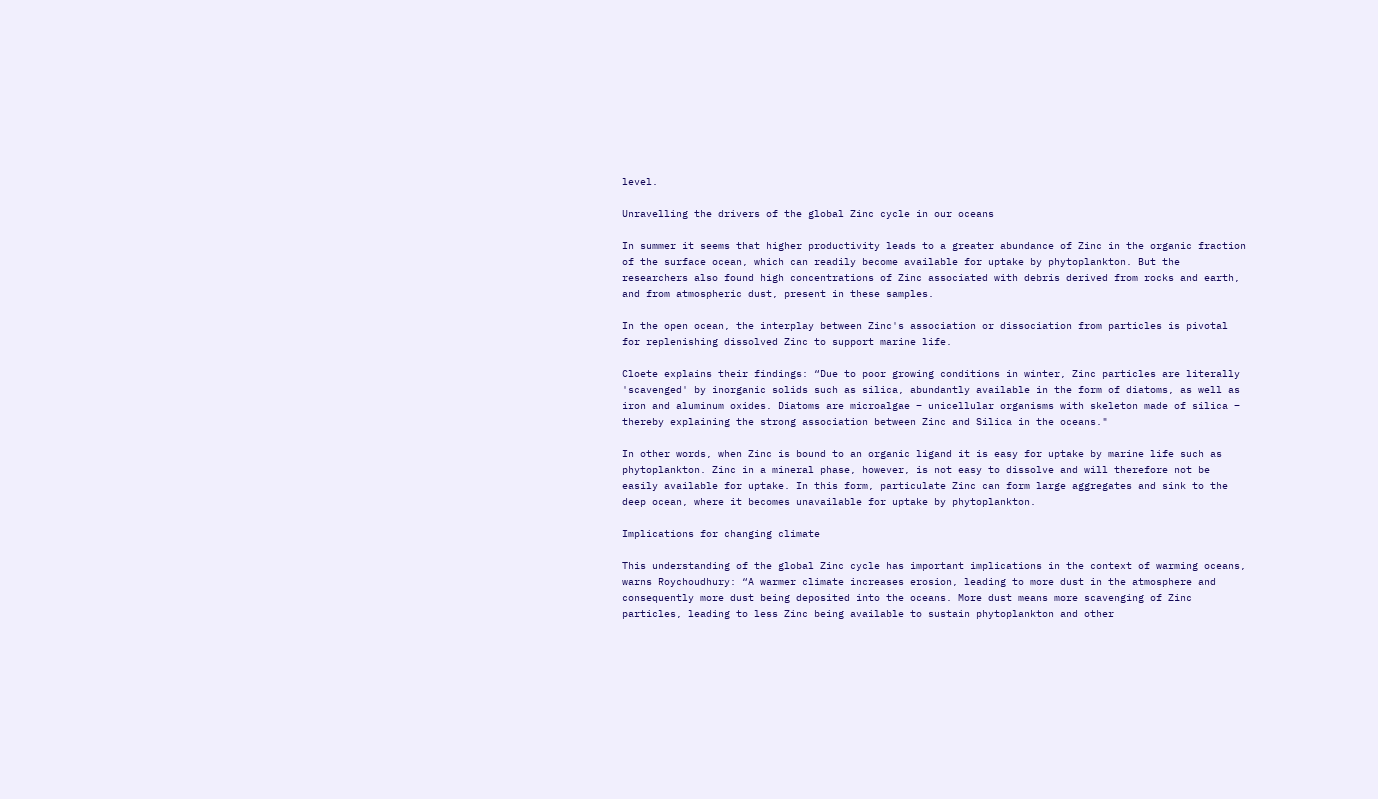level.

Unravelling the drivers of the global Zinc cycle in our oceans

In summer it seems that higher productivity leads to a greater abundance of Zinc in the organic fraction of the surface ocean, which can readily become available for uptake by phytoplankton. But the researchers also found high concentrations of Zinc associated with debris derived from rocks and earth, and from atmospheric dust, present in these samples.

In the open ocean, the interplay between Zinc's association or dissociation from particles is pivotal for replenishing dissolved Zinc to support marine life.

Cloete explains their findings: “Due to poor growing conditions in winter, Zinc particles are literally 'scavenged' by inorganic solids such as silica, abundantly available in the form of diatoms, as well as iron and aluminum oxides. Diatoms are microalgae – unicellular organisms with skeleton made of silica – thereby explaining the strong association between Zinc and Silica in the oceans."

In other words, when Zinc is bound to an organic ligand it is easy for uptake by marine life such as phytoplankton. Zinc in a mineral phase, however, is not easy to dissolve and will therefore not be easily available for uptake. In this form, particulate Zinc can form large aggregates and sink to the deep ocean, where it becomes unavailable for uptake by phytoplankton.

Implications for changing climate

This understanding of the global Zinc cycle has important implications in the context of warming oceans, warns Roychoudhury: “A warmer climate increases erosion, leading to more dust in the atmosphere and consequently more dust being deposited into the oceans. More dust means more scavenging of Zinc particles, leading to less Zinc being available to sustain phytoplankton and other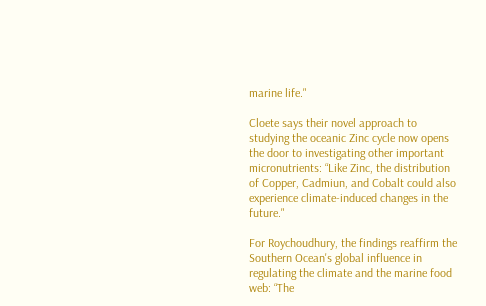marine life."

Cloete says their novel approach to studying the oceanic Zinc cycle now opens the door to investigating other important micronutrients: “Like Zinc, the distribution of Copper, Cadmiun, and Cobalt could also experience climate-induced changes in the future."

For Roychoudhury, the findings reaffirm the Southern Ocean's global influence in regulating the climate and the marine food web: “The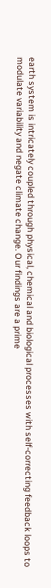earth system is intricately coupled through physical, chemical and biological processes with self-correcting feedback loops to modulate variability and negate climate change. Our findings are a prime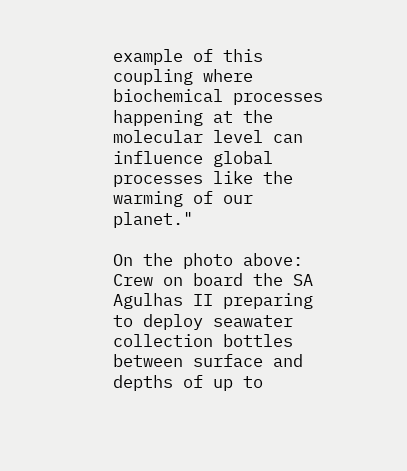example of this coupling where biochemical processes happening at the molecular level can influence global processes like the warming of our planet."

On the photo above: Crew on board the SA Agulhas II preparing to deploy seawater collection bottles between surface and depths of up to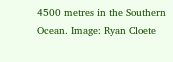4500 metres in the Southern Ocean. Image: Ryan Cloete